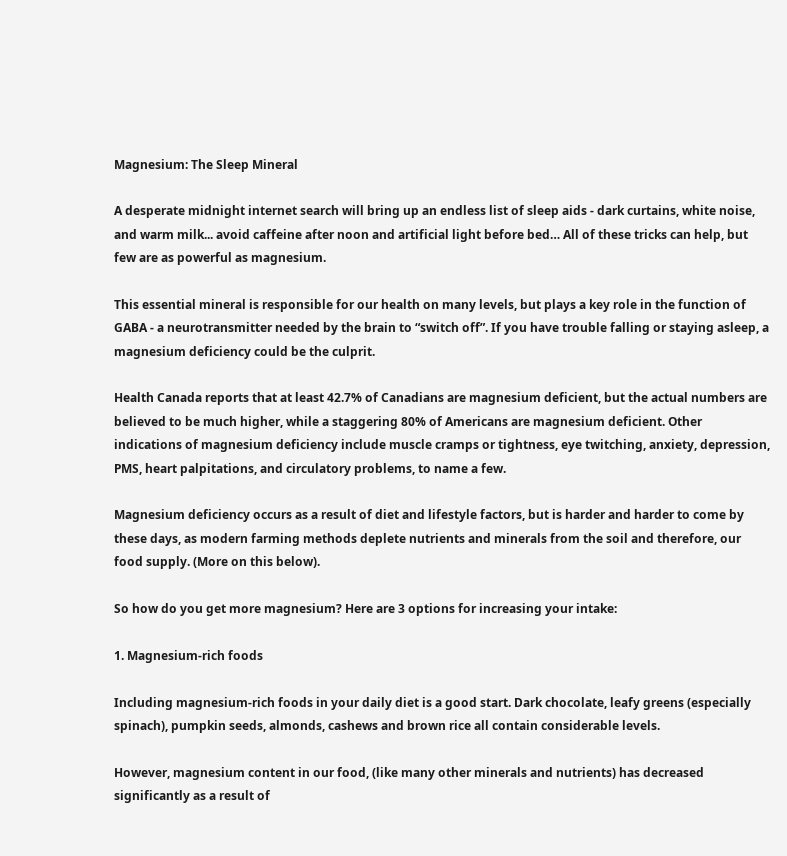Magnesium: The Sleep Mineral

A desperate midnight internet search will bring up an endless list of sleep aids - dark curtains, white noise, and warm milk... avoid caffeine after noon and artificial light before bed… All of these tricks can help, but few are as powerful as magnesium.

This essential mineral is responsible for our health on many levels, but plays a key role in the function of GABA - a neurotransmitter needed by the brain to “switch off”. If you have trouble falling or staying asleep, a magnesium deficiency could be the culprit.

Health Canada reports that at least 42.7% of Canadians are magnesium deficient, but the actual numbers are believed to be much higher, while a staggering 80% of Americans are magnesium deficient. Other indications of magnesium deficiency include muscle cramps or tightness, eye twitching, anxiety, depression, PMS, heart palpitations, and circulatory problems, to name a few.

Magnesium deficiency occurs as a result of diet and lifestyle factors, but is harder and harder to come by these days, as modern farming methods deplete nutrients and minerals from the soil and therefore, our food supply. (More on this below).

So how do you get more magnesium? Here are 3 options for increasing your intake:

1. Magnesium-rich foods

Including magnesium-rich foods in your daily diet is a good start. Dark chocolate, leafy greens (especially spinach), pumpkin seeds, almonds, cashews and brown rice all contain considerable levels.

However, magnesium content in our food, (like many other minerals and nutrients) has decreased significantly as a result of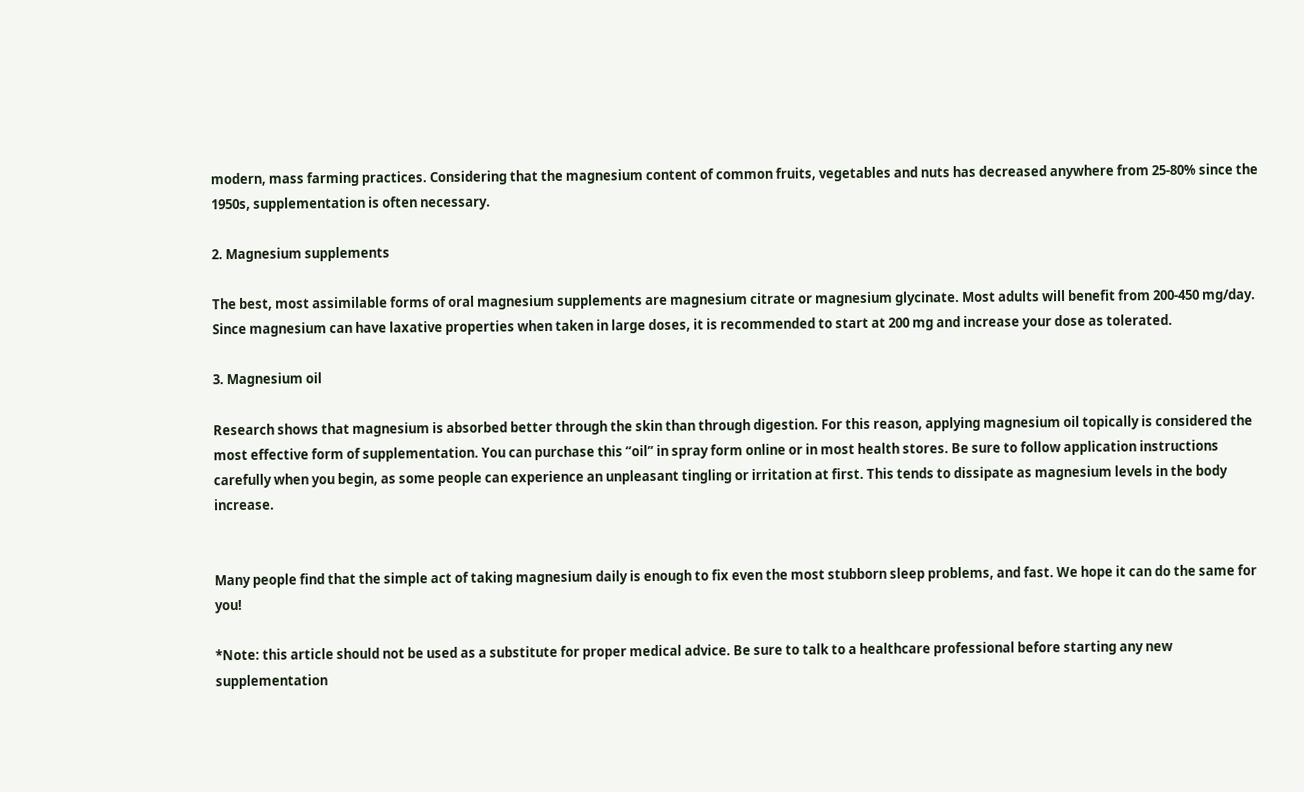modern, mass farming practices. Considering that the magnesium content of common fruits, vegetables and nuts has decreased anywhere from 25-80% since the 1950s, supplementation is often necessary.

2. Magnesium supplements

The best, most assimilable forms of oral magnesium supplements are magnesium citrate or magnesium glycinate. Most adults will benefit from 200-450 mg/day. Since magnesium can have laxative properties when taken in large doses, it is recommended to start at 200 mg and increase your dose as tolerated.

3. Magnesium oil

Research shows that magnesium is absorbed better through the skin than through digestion. For this reason, applying magnesium oil topically is considered the most effective form of supplementation. You can purchase this “oil” in spray form online or in most health stores. Be sure to follow application instructions carefully when you begin, as some people can experience an unpleasant tingling or irritation at first. This tends to dissipate as magnesium levels in the body increase.


Many people find that the simple act of taking magnesium daily is enough to fix even the most stubborn sleep problems, and fast. We hope it can do the same for you!

*Note: this article should not be used as a substitute for proper medical advice. Be sure to talk to a healthcare professional before starting any new supplementation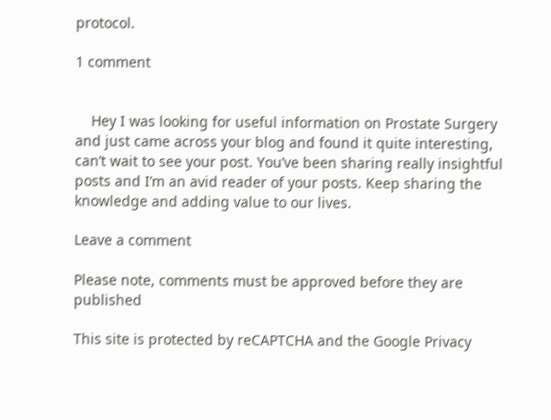protocol.

1 comment


    Hey I was looking for useful information on Prostate Surgery and just came across your blog and found it quite interesting, can’t wait to see your post. You’ve been sharing really insightful posts and I’m an avid reader of your posts. Keep sharing the knowledge and adding value to our lives.

Leave a comment

Please note, comments must be approved before they are published

This site is protected by reCAPTCHA and the Google Privacy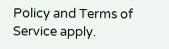Policy and Terms of Service apply.